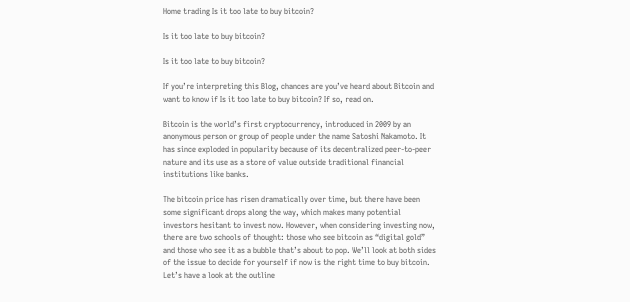Home trading Is it too late to buy bitcoin?

Is it too late to buy bitcoin?

Is it too late to buy bitcoin?

If you’re interpreting this Blog, chances are you’ve heard about Bitcoin and want to know if Is it too late to buy bitcoin? If so, read on.

Bitcoin is the world’s first cryptocurrency, introduced in 2009 by an anonymous person or group of people under the name Satoshi Nakamoto. It has since exploded in popularity because of its decentralized peer-to-peer nature and its use as a store of value outside traditional financial institutions like banks.

The bitcoin price has risen dramatically over time, but there have been some significant drops along the way, which makes many potential investors hesitant to invest now. However, when considering investing now, there are two schools of thought: those who see bitcoin as “digital gold” and those who see it as a bubble that’s about to pop. We’ll look at both sides of the issue to decide for yourself if now is the right time to buy bitcoin. Let’s have a look at the outline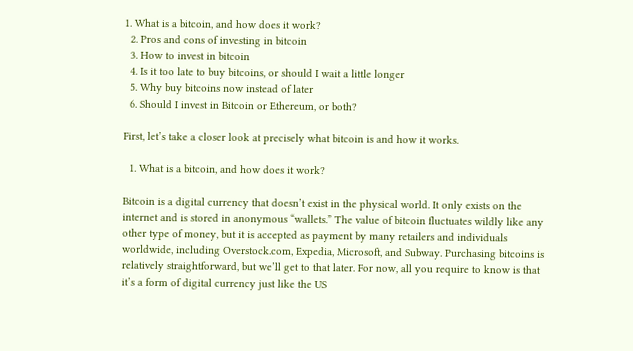1. What is a bitcoin, and how does it work?
  2. Pros and cons of investing in bitcoin
  3. How to invest in bitcoin
  4. Is it too late to buy bitcoins, or should I wait a little longer
  5. Why buy bitcoins now instead of later
  6. Should I invest in Bitcoin or Ethereum, or both?

First, let’s take a closer look at precisely what bitcoin is and how it works.

  1. What is a bitcoin, and how does it work?

Bitcoin is a digital currency that doesn’t exist in the physical world. It only exists on the internet and is stored in anonymous “wallets.” The value of bitcoin fluctuates wildly like any other type of money, but it is accepted as payment by many retailers and individuals worldwide, including Overstock.com, Expedia, Microsoft, and Subway. Purchasing bitcoins is relatively straightforward, but we’ll get to that later. For now, all you require to know is that it’s a form of digital currency just like the US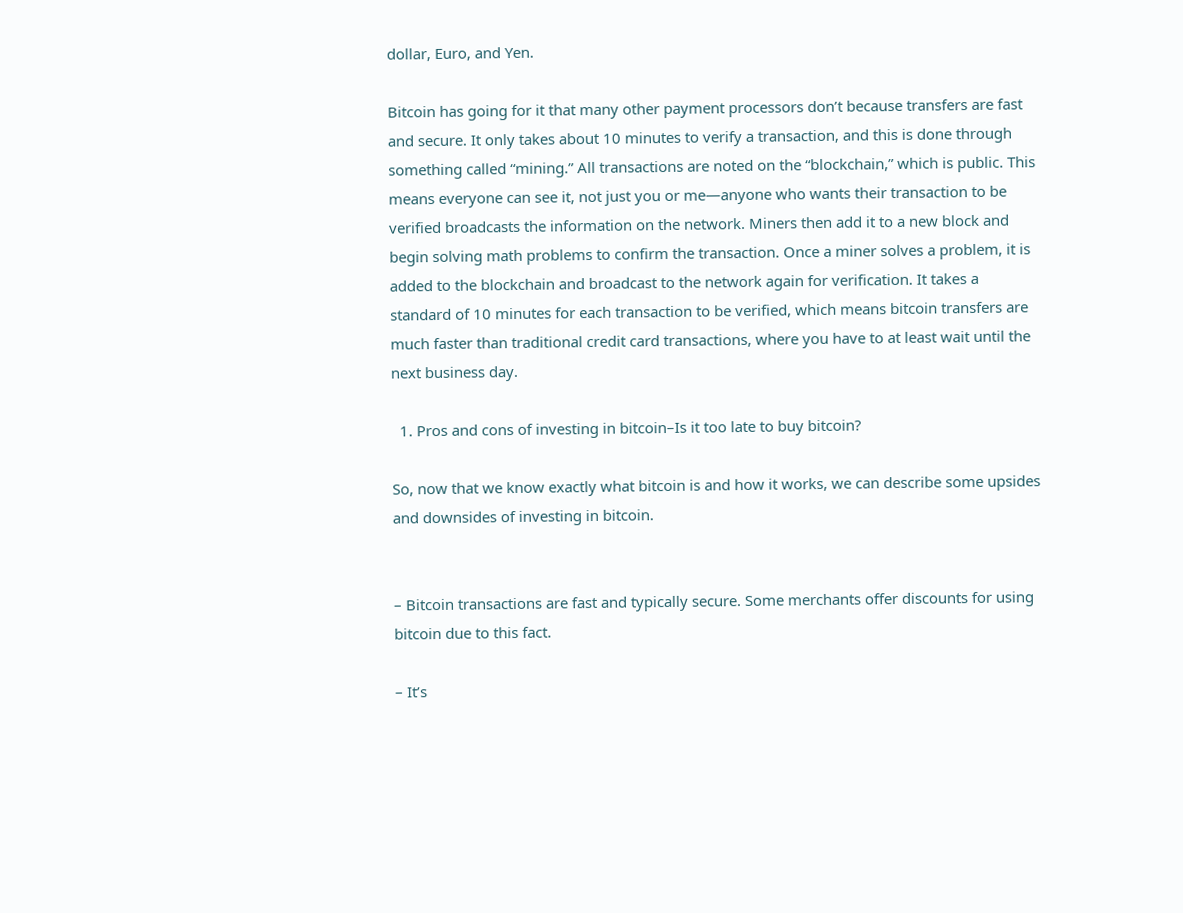dollar, Euro, and Yen.

Bitcoin has going for it that many other payment processors don’t because transfers are fast and secure. It only takes about 10 minutes to verify a transaction, and this is done through something called “mining.” All transactions are noted on the “blockchain,” which is public. This means everyone can see it, not just you or me—anyone who wants their transaction to be verified broadcasts the information on the network. Miners then add it to a new block and begin solving math problems to confirm the transaction. Once a miner solves a problem, it is added to the blockchain and broadcast to the network again for verification. It takes a standard of 10 minutes for each transaction to be verified, which means bitcoin transfers are much faster than traditional credit card transactions, where you have to at least wait until the next business day.

  1. Pros and cons of investing in bitcoin–Is it too late to buy bitcoin?

So, now that we know exactly what bitcoin is and how it works, we can describe some upsides and downsides of investing in bitcoin.


– Bitcoin transactions are fast and typically secure. Some merchants offer discounts for using bitcoin due to this fact.

– It’s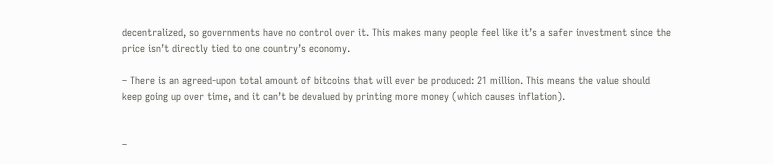decentralized, so governments have no control over it. This makes many people feel like it’s a safer investment since the price isn’t directly tied to one country’s economy.

– There is an agreed-upon total amount of bitcoins that will ever be produced: 21 million. This means the value should keep going up over time, and it can’t be devalued by printing more money (which causes inflation).


–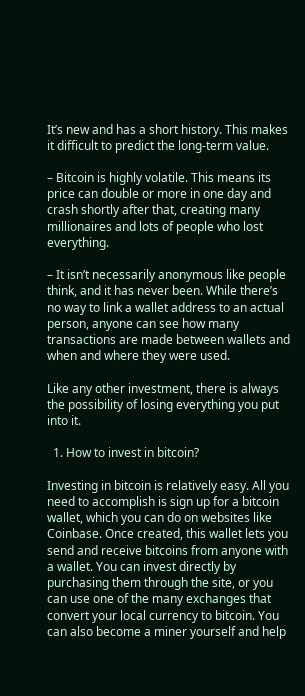It’s new and has a short history. This makes it difficult to predict the long-term value.

– Bitcoin is highly volatile. This means its price can double or more in one day and crash shortly after that, creating many millionaires and lots of people who lost everything.

– It isn’t necessarily anonymous like people think, and it has never been. While there’s no way to link a wallet address to an actual person, anyone can see how many transactions are made between wallets and when and where they were used.

Like any other investment, there is always the possibility of losing everything you put into it.

  1. How to invest in bitcoin?

Investing in bitcoin is relatively easy. All you need to accomplish is sign up for a bitcoin wallet, which you can do on websites like Coinbase. Once created, this wallet lets you send and receive bitcoins from anyone with a wallet. You can invest directly by purchasing them through the site, or you can use one of the many exchanges that convert your local currency to bitcoin. You can also become a miner yourself and help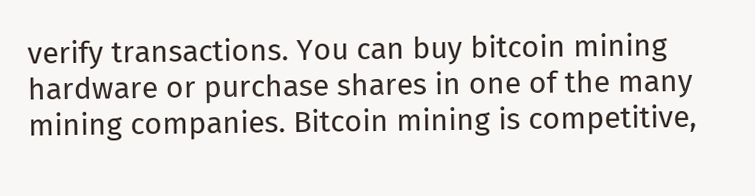verify transactions. You can buy bitcoin mining hardware or purchase shares in one of the many mining companies. Bitcoin mining is competitive,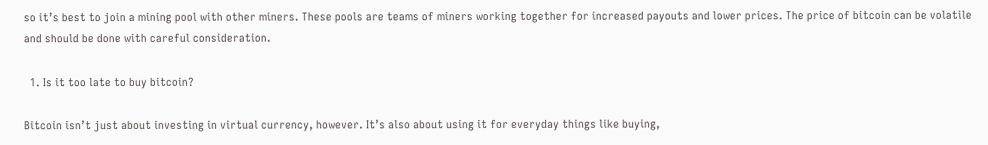so it’s best to join a mining pool with other miners. These pools are teams of miners working together for increased payouts and lower prices. The price of bitcoin can be volatile and should be done with careful consideration.

  1. Is it too late to buy bitcoin?

Bitcoin isn’t just about investing in virtual currency, however. It’s also about using it for everyday things like buying,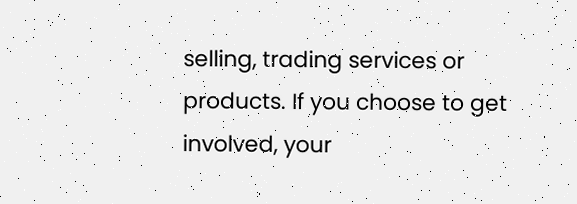selling, trading services or products. If you choose to get involved, your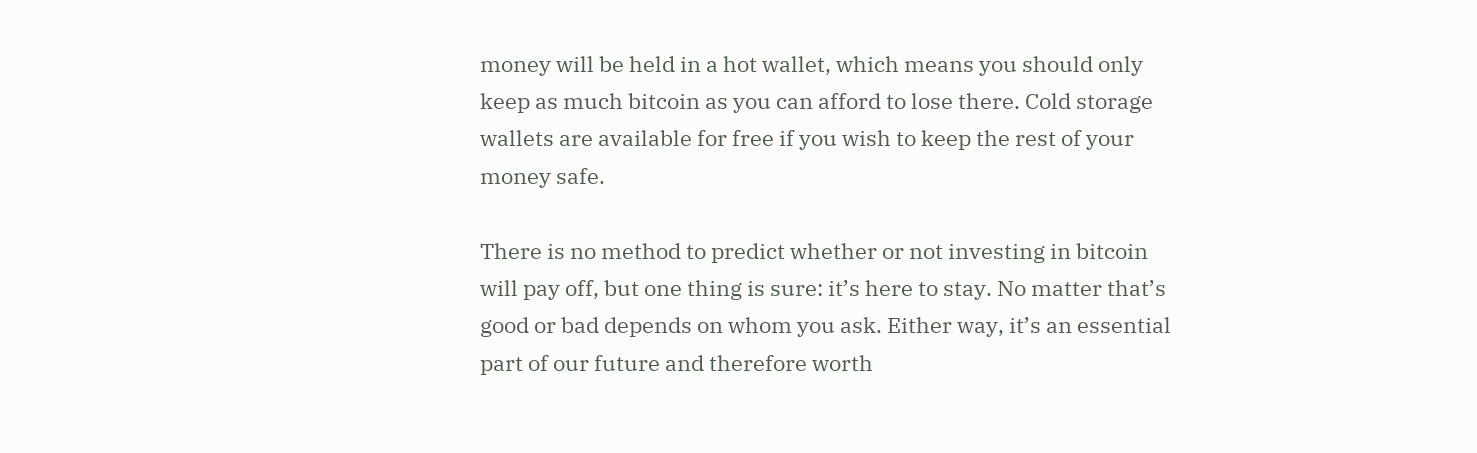money will be held in a hot wallet, which means you should only keep as much bitcoin as you can afford to lose there. Cold storage wallets are available for free if you wish to keep the rest of your money safe.

There is no method to predict whether or not investing in bitcoin will pay off, but one thing is sure: it’s here to stay. No matter that’s good or bad depends on whom you ask. Either way, it’s an essential part of our future and therefore worth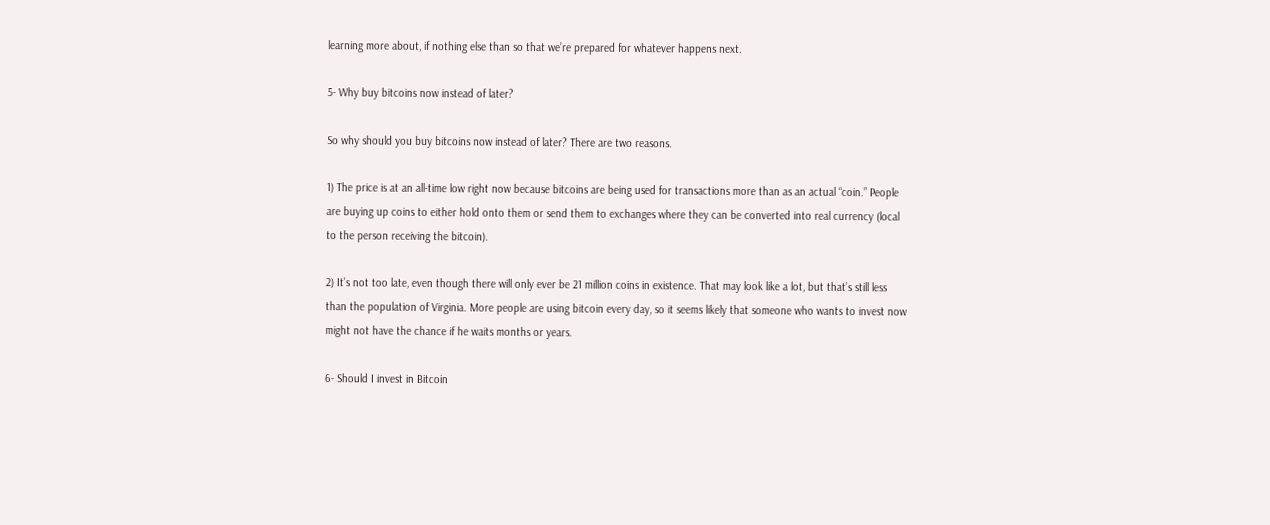learning more about, if nothing else than so that we’re prepared for whatever happens next.

5- Why buy bitcoins now instead of later?

So why should you buy bitcoins now instead of later? There are two reasons.

1) The price is at an all-time low right now because bitcoins are being used for transactions more than as an actual “coin.” People are buying up coins to either hold onto them or send them to exchanges where they can be converted into real currency (local to the person receiving the bitcoin).

2) It’s not too late, even though there will only ever be 21 million coins in existence. That may look like a lot, but that’s still less than the population of Virginia. More people are using bitcoin every day, so it seems likely that someone who wants to invest now might not have the chance if he waits months or years.

6- Should I invest in Bitcoin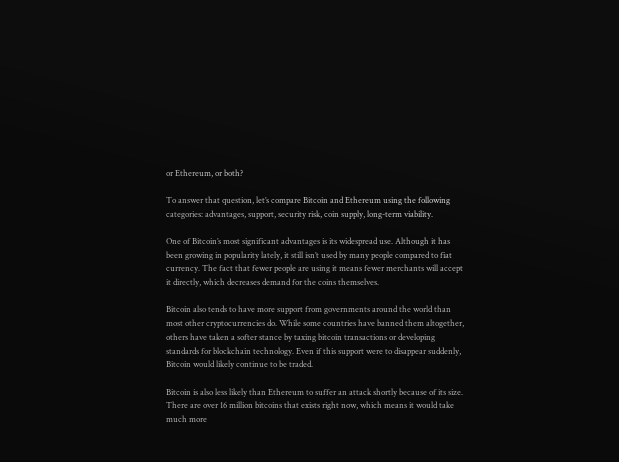or Ethereum, or both?

To answer that question, let’s compare Bitcoin and Ethereum using the following categories: advantages, support, security risk, coin supply, long-term viability.

One of Bitcoin’s most significant advantages is its widespread use. Although it has been growing in popularity lately, it still isn’t used by many people compared to fiat currency. The fact that fewer people are using it means fewer merchants will accept it directly, which decreases demand for the coins themselves.

Bitcoin also tends to have more support from governments around the world than most other cryptocurrencies do. While some countries have banned them altogether, others have taken a softer stance by taxing bitcoin transactions or developing standards for blockchain technology. Even if this support were to disappear suddenly, Bitcoin would likely continue to be traded.

Bitcoin is also less likely than Ethereum to suffer an attack shortly because of its size. There are over 16 million bitcoins that exists right now, which means it would take much more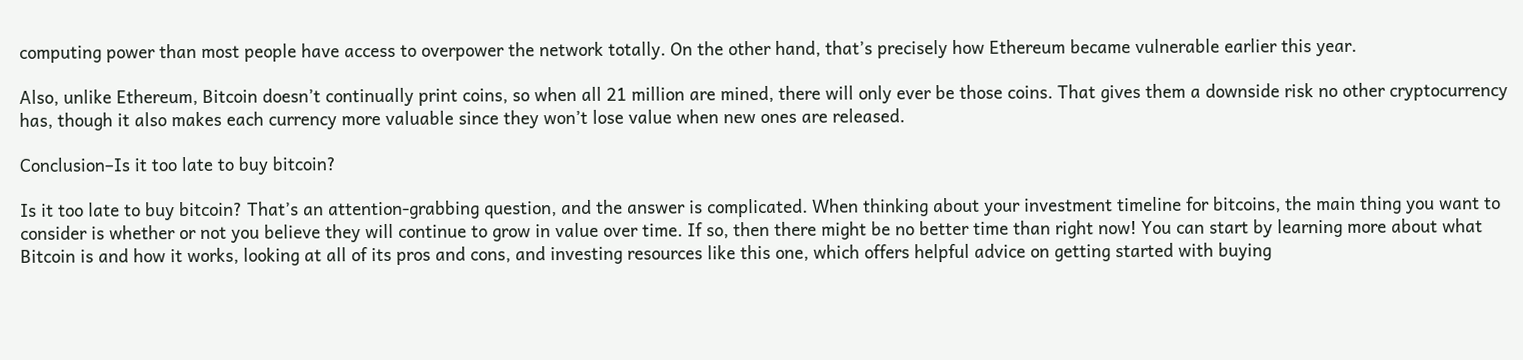computing power than most people have access to overpower the network totally. On the other hand, that’s precisely how Ethereum became vulnerable earlier this year.

Also, unlike Ethereum, Bitcoin doesn’t continually print coins, so when all 21 million are mined, there will only ever be those coins. That gives them a downside risk no other cryptocurrency has, though it also makes each currency more valuable since they won’t lose value when new ones are released.

Conclusion–Is it too late to buy bitcoin?

Is it too late to buy bitcoin? That’s an attention-grabbing question, and the answer is complicated. When thinking about your investment timeline for bitcoins, the main thing you want to consider is whether or not you believe they will continue to grow in value over time. If so, then there might be no better time than right now! You can start by learning more about what Bitcoin is and how it works, looking at all of its pros and cons, and investing resources like this one, which offers helpful advice on getting started with buying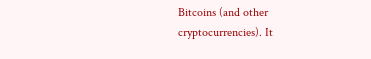Bitcoins (and other cryptocurrencies). It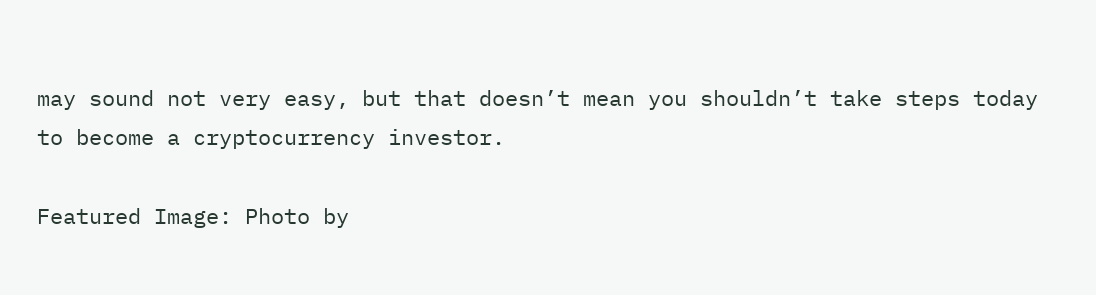may sound not very easy, but that doesn’t mean you shouldn’t take steps today to become a cryptocurrency investor.

Featured Image: Photo by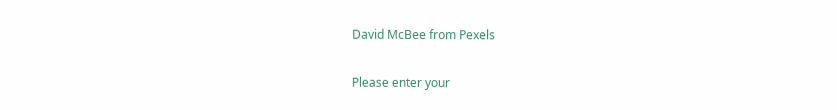David McBee from Pexels


Please enter your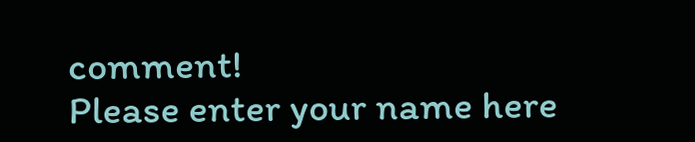comment!
Please enter your name here